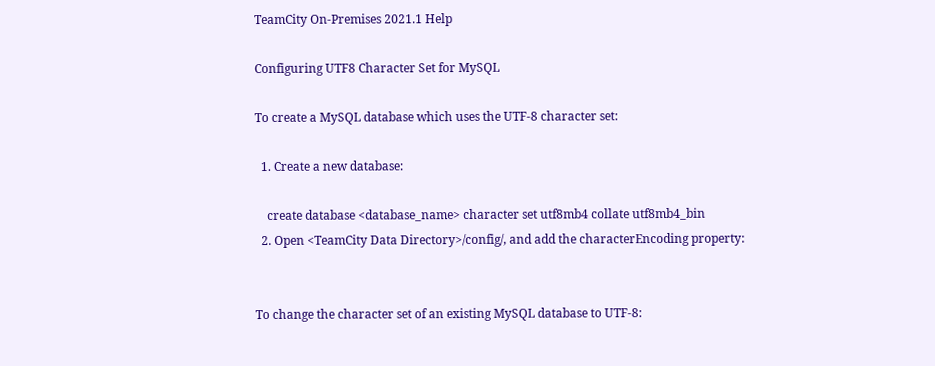TeamCity On-Premises 2021.1 Help

Configuring UTF8 Character Set for MySQL

To create a MySQL database which uses the UTF-8 character set:

  1. Create a new database:

    create database <database_name> character set utf8mb4 collate utf8mb4_bin
  2. Open <TeamCity Data Directory>/config/, and add the characterEncoding property:


To change the character set of an existing MySQL database to UTF-8: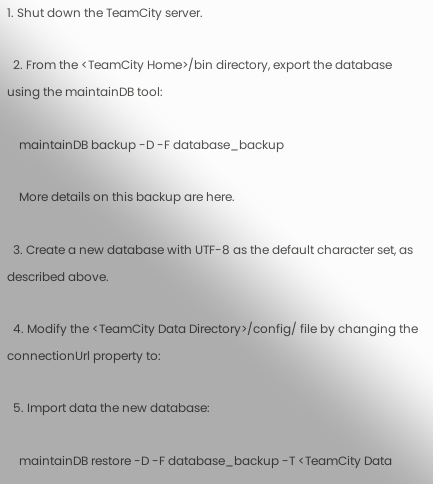1. Shut down the TeamCity server.

  2. From the <TeamCity Home>/bin directory, export the database using the maintainDB tool:

    maintainDB backup -D -F database_backup

    More details on this backup are here.

  3. Create a new database with UTF-8 as the default character set, as described above.

  4. Modify the <TeamCity Data Directory>/config/ file by changing the connectionUrl property to:

  5. Import data the new database:

    maintainDB restore -D -F database_backup -T <TeamCity Data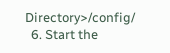Directory>/config/
  6. Start the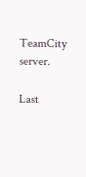TeamCity server.

Last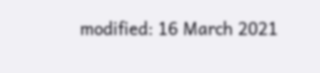modified: 16 March 2021